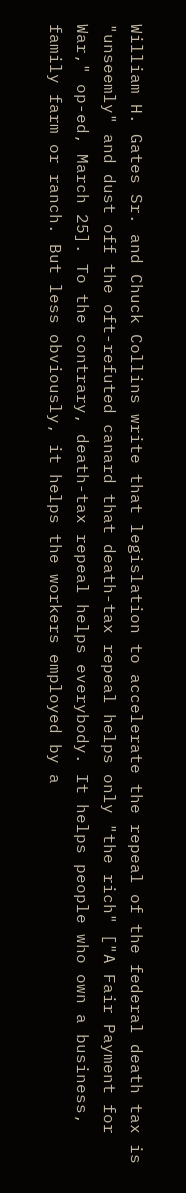William H. Gates Sr. and Chuck Collins write that legislation to accelerate the repeal of the federal death tax is "unseemly" and dust off the oft-refuted canard that death-tax repeal helps only "the rich" ["A Fair Payment for War," op-ed, March 25]. To the contrary, death-tax repeal helps everybody. It helps people who own a business, family farm or ranch. But less obviously, it helps the workers employed by a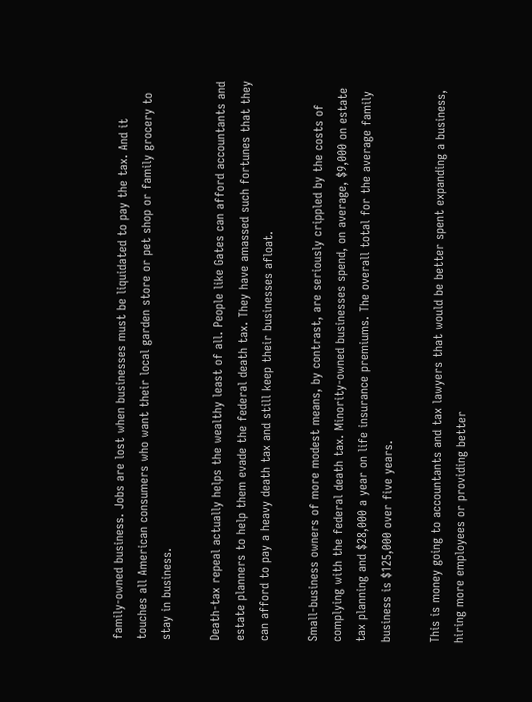family-owned business. Jobs are lost when businesses must be liquidated to pay the tax. And it touches all American consumers who want their local garden store or pet shop or family grocery to stay in business.

Death-tax repeal actually helps the wealthy least of all. People like Gates can afford accountants and estate planners to help them evade the federal death tax. They have amassed such fortunes that they can afford to pay a heavy death tax and still keep their businesses afloat.

Small-business owners of more modest means, by contrast, are seriously crippled by the costs of complying with the federal death tax. Minority-owned businesses spend, on average, $9,000 on estate tax planning and $28,000 a year on life insurance premiums. The overall total for the average family business is $125,000 over five years.

This is money going to accountants and tax lawyers that would be better spent expanding a business, hiring more employees or providing better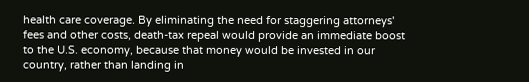health care coverage. By eliminating the need for staggering attorneys' fees and other costs, death-tax repeal would provide an immediate boost to the U.S. economy, because that money would be invested in our country, rather than landing in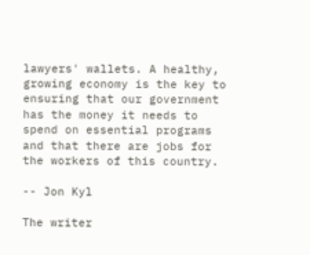lawyers' wallets. A healthy, growing economy is the key to ensuring that our government has the money it needs to spend on essential programs and that there are jobs for the workers of this country.

-- Jon Kyl

The writer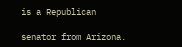is a Republican

senator from Arizona.